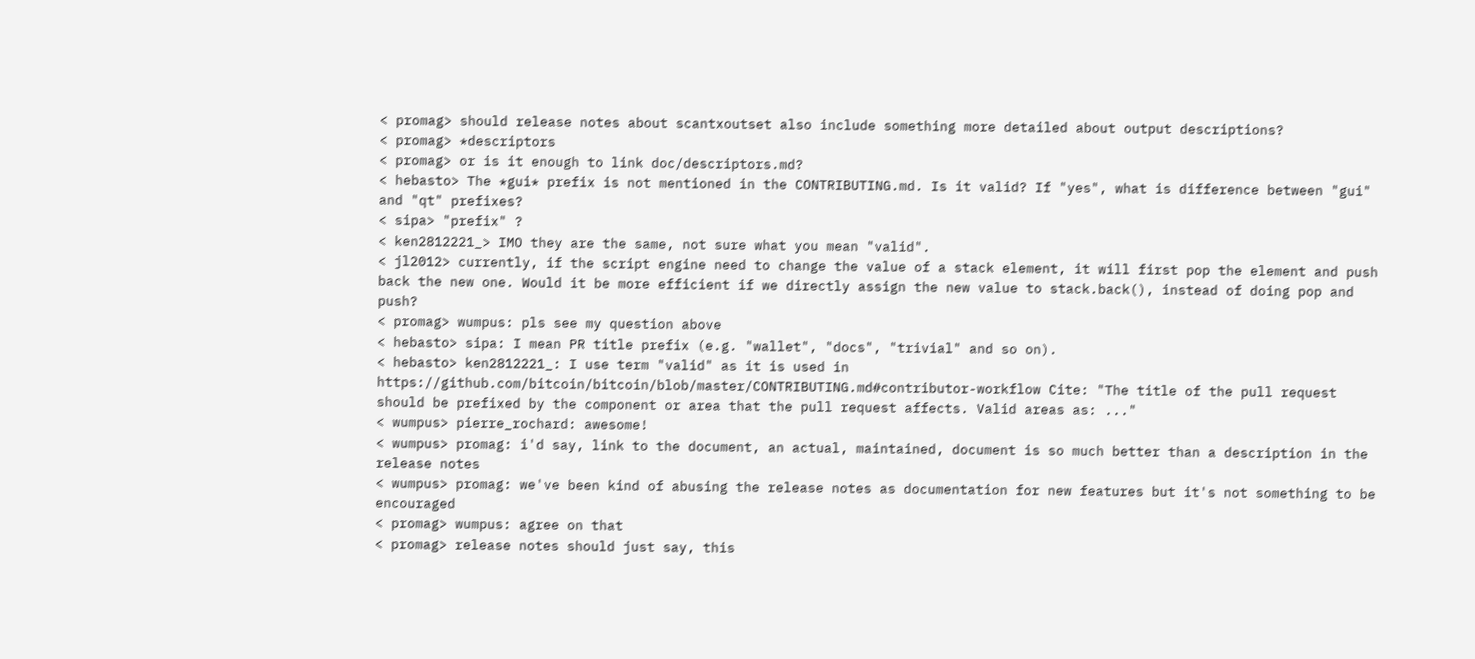< promag> should release notes about scantxoutset also include something more detailed about output descriptions?
< promag> *descriptors
< promag> or is it enough to link doc/descriptors.md?
< hebasto> The *gui* prefix is not mentioned in the CONTRIBUTING.md. Is it valid? If "yes", what is difference between "gui" and "qt" prefixes?
< sipa> "prefix" ?
< ken2812221_> IMO they are the same, not sure what you mean "valid".
< jl2012> currently, if the script engine need to change the value of a stack element, it will first pop the element and push back the new one. Would it be more efficient if we directly assign the new value to stack.back(), instead of doing pop and push?
< promag> wumpus: pls see my question above
< hebasto> sipa: I mean PR title prefix (e.g. "wallet", "docs", "trivial" and so on).
< hebasto> ken2812221_: I use term "valid" as it is used in https://github.com/bitcoin/bitcoin/blob/master/CONTRIBUTING.md#contributor-workflow Cite: "The title of the pull request should be prefixed by the component or area that the pull request affects. Valid areas as: ..."
< wumpus> pierre_rochard: awesome!
< wumpus> promag: i'd say, link to the document, an actual, maintained, document is so much better than a description in the release notes
< wumpus> promag: we've been kind of abusing the release notes as documentation for new features but it's not something to be encouraged
< promag> wumpus: agree on that
< promag> release notes should just say, this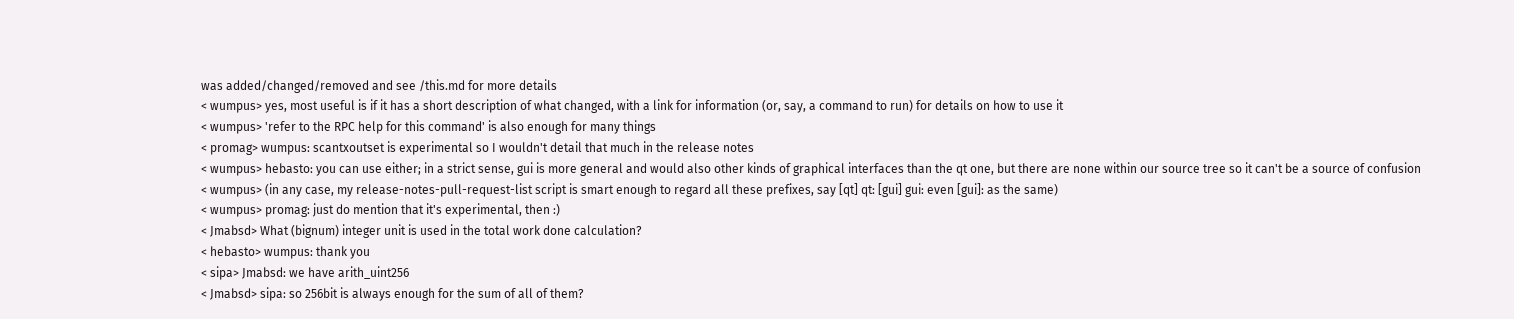was added/changed/removed and see /this.md for more details
< wumpus> yes, most useful is if it has a short description of what changed, with a link for information (or, say, a command to run) for details on how to use it
< wumpus> 'refer to the RPC help for this command' is also enough for many things
< promag> wumpus: scantxoutset is experimental so I wouldn't detail that much in the release notes
< wumpus> hebasto: you can use either; in a strict sense, gui is more general and would also other kinds of graphical interfaces than the qt one, but there are none within our source tree so it can't be a source of confusion
< wumpus> (in any case, my release-notes-pull-request-list script is smart enough to regard all these prefixes, say [qt] qt: [gui] gui: even [gui]: as the same)
< wumpus> promag: just do mention that it's experimental, then :)
< Jmabsd> What (bignum) integer unit is used in the total work done calculation?
< hebasto> wumpus: thank you
< sipa> Jmabsd: we have arith_uint256
< Jmabsd> sipa: so 256bit is always enough for the sum of all of them?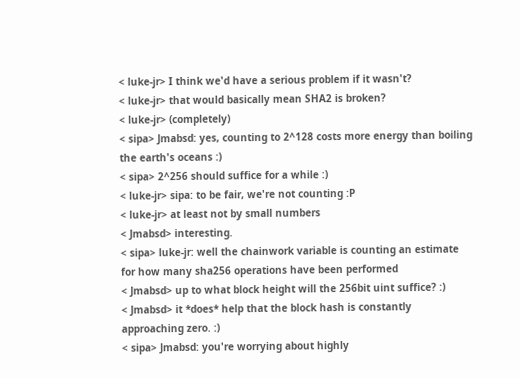< luke-jr> I think we'd have a serious problem if it wasn't?
< luke-jr> that would basically mean SHA2 is broken?
< luke-jr> (completely)
< sipa> Jmabsd: yes, counting to 2^128 costs more energy than boiling the earth's oceans :)
< sipa> 2^256 should suffice for a while :)
< luke-jr> sipa: to be fair, we're not counting :P
< luke-jr> at least not by small numbers
< Jmabsd> interesting.
< sipa> luke-jr: well the chainwork variable is counting an estimate for how many sha256 operations have been performed
< Jmabsd> up to what block height will the 256bit uint suffice? :)
< Jmabsd> it *does* help that the block hash is constantly approaching zero. :)
< sipa> Jmabsd: you're worrying about highly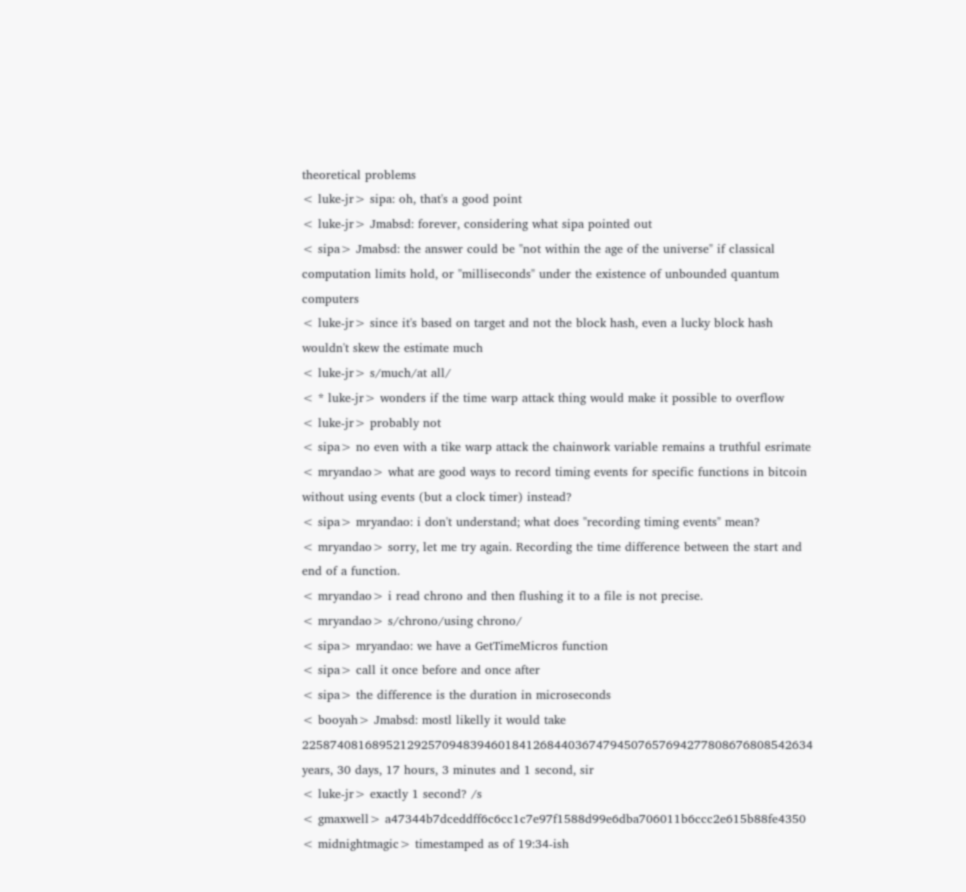theoretical problems
< luke-jr> sipa: oh, that's a good point
< luke-jr> Jmabsd: forever, considering what sipa pointed out
< sipa> Jmabsd: the answer could be "not within the age of the universe" if classical computation limits hold, or "milliseconds" under the existence of unbounded quantum computers
< luke-jr> since it's based on target and not the block hash, even a lucky block hash wouldn't skew the estimate much
< luke-jr> s/much/at all/
< * luke-jr> wonders if the time warp attack thing would make it possible to overflow
< luke-jr> probably not
< sipa> no even with a tike warp attack the chainwork variable remains a truthful esrimate
< mryandao> what are good ways to record timing events for specific functions in bitcoin without using events (but a clock timer) instead?
< sipa> mryandao: i don't understand; what does "recording timing events" mean?
< mryandao> sorry, let me try again. Recording the time difference between the start and end of a function.
< mryandao> i read chrono and then flushing it to a file is not precise.
< mryandao> s/chrono/using chrono/
< sipa> mryandao: we have a GetTimeMicros function
< sipa> call it once before and once after
< sipa> the difference is the duration in microseconds
< booyah> Jmabsd: mostl likelly it would take 2258740816895212925709483946018412684403674794507657694277808676808542634 years, 30 days, 17 hours, 3 minutes and 1 second, sir
< luke-jr> exactly 1 second? /s
< gmaxwell> a47344b7dceddff6c6cc1c7e97f1588d99e6dba706011b6ccc2e615b88fe4350
< midnightmagic> timestamped as of 19:34-ish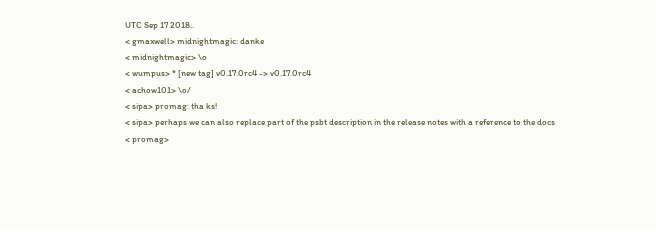UTC Sep 17 2018..
< gmaxwell> midnightmagic: danke
< midnightmagic> \o
< wumpus> * [new tag] v0.17.0rc4 -> v0.17.0rc4
< achow101> \o/
< sipa> promag: tha ks!
< sipa> perhaps we can also replace part of the psbt description in the release notes with a reference to the docs
< promag>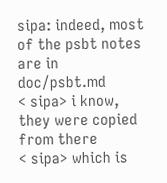sipa: indeed, most of the psbt notes are in doc/psbt.md
< sipa> i know, they were copied from there
< sipa> which is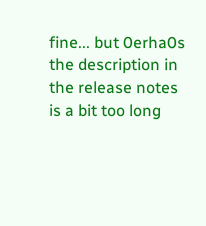fine... but 0erha0s the description in the release notes is a bit too long